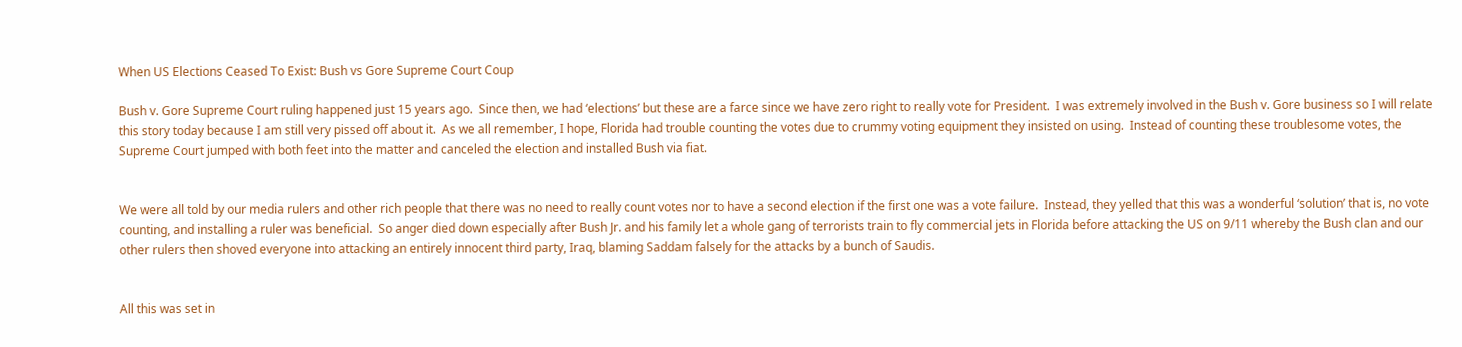When US Elections Ceased To Exist: Bush vs Gore Supreme Court Coup

Bush v. Gore Supreme Court ruling happened just 15 years ago.  Since then, we had ‘elections’ but these are a farce since we have zero right to really vote for President.  I was extremely involved in the Bush v. Gore business so I will relate this story today because I am still very pissed off about it.  As we all remember, I hope, Florida had trouble counting the votes due to crummy voting equipment they insisted on using.  Instead of counting these troublesome votes, the Supreme Court jumped with both feet into the matter and canceled the election and installed Bush via fiat.


We were all told by our media rulers and other rich people that there was no need to really count votes nor to have a second election if the first one was a vote failure.  Instead, they yelled that this was a wonderful ‘solution’ that is, no vote counting, and installing a ruler was beneficial.  So anger died down especially after Bush Jr. and his family let a whole gang of terrorists train to fly commercial jets in Florida before attacking the US on 9/11 whereby the Bush clan and our other rulers then shoved everyone into attacking an entirely innocent third party, Iraq, blaming Saddam falsely for the attacks by a bunch of Saudis.


All this was set in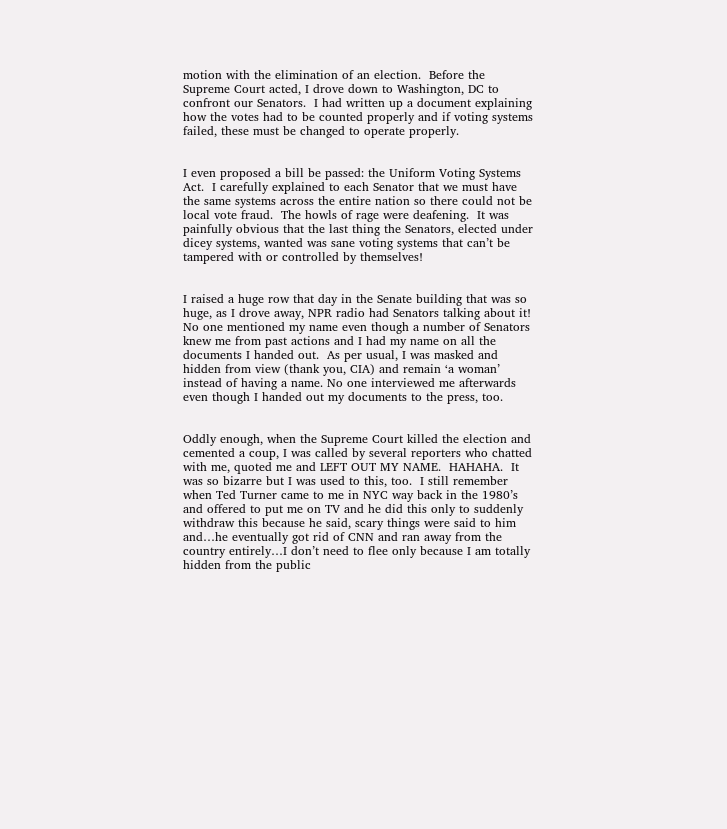motion with the elimination of an election.  Before the Supreme Court acted, I drove down to Washington, DC to confront our Senators.  I had written up a document explaining how the votes had to be counted properly and if voting systems failed, these must be changed to operate properly.


I even proposed a bill be passed: the Uniform Voting Systems Act.  I carefully explained to each Senator that we must have the same systems across the entire nation so there could not be local vote fraud.  The howls of rage were deafening.  It was painfully obvious that the last thing the Senators, elected under dicey systems, wanted was sane voting systems that can’t be tampered with or controlled by themselves!


I raised a huge row that day in the Senate building that was so huge, as I drove away, NPR radio had Senators talking about it!  No one mentioned my name even though a number of Senators knew me from past actions and I had my name on all the documents I handed out.  As per usual, I was masked and hidden from view (thank you, CIA) and remain ‘a woman’ instead of having a name. No one interviewed me afterwards even though I handed out my documents to the press, too.


Oddly enough, when the Supreme Court killed the election and cemented a coup, I was called by several reporters who chatted with me, quoted me and LEFT OUT MY NAME.  HAHAHA.  It was so bizarre but I was used to this, too.  I still remember when Ted Turner came to me in NYC way back in the 1980’s and offered to put me on TV and he did this only to suddenly withdraw this because he said, scary things were said to him and…he eventually got rid of CNN and ran away from the country entirely…I don’t need to flee only because I am totally hidden from the public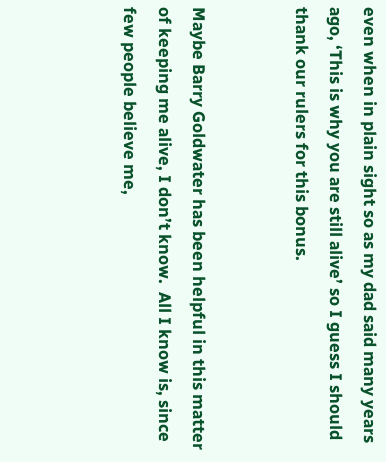even when in plain sight so as my dad said many years ago, ‘This is why you are still alive’ so I guess I should thank our rulers for this bonus.


Maybe Barry Goldwater has been helpful in this matter of keeping me alive, I don’t know.  All I know is, since few people believe me,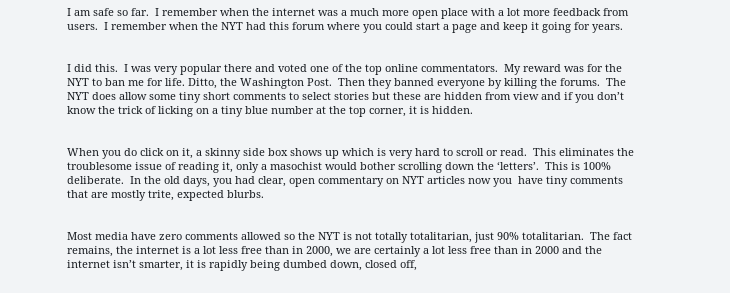I am safe so far.  I remember when the internet was a much more open place with a lot more feedback from users.  I remember when the NYT had this forum where you could start a page and keep it going for years.


I did this.  I was very popular there and voted one of the top online commentators.  My reward was for the NYT to ban me for life. Ditto, the Washington Post.  Then they banned everyone by killing the forums.  The NYT does allow some tiny short comments to select stories but these are hidden from view and if you don’t know the trick of licking on a tiny blue number at the top corner, it is hidden.


When you do click on it, a skinny side box shows up which is very hard to scroll or read.  This eliminates the troublesome issue of reading it, only a masochist would bother scrolling down the ‘letters’.  This is 100% deliberate.  In the old days, you had clear, open commentary on NYT articles now you  have tiny comments that are mostly trite, expected blurbs.


Most media have zero comments allowed so the NYT is not totally totalitarian, just 90% totalitarian.  The fact remains, the internet is a lot less free than in 2000, we are certainly a lot less free than in 2000 and the internet isn’t smarter, it is rapidly being dumbed down, closed off,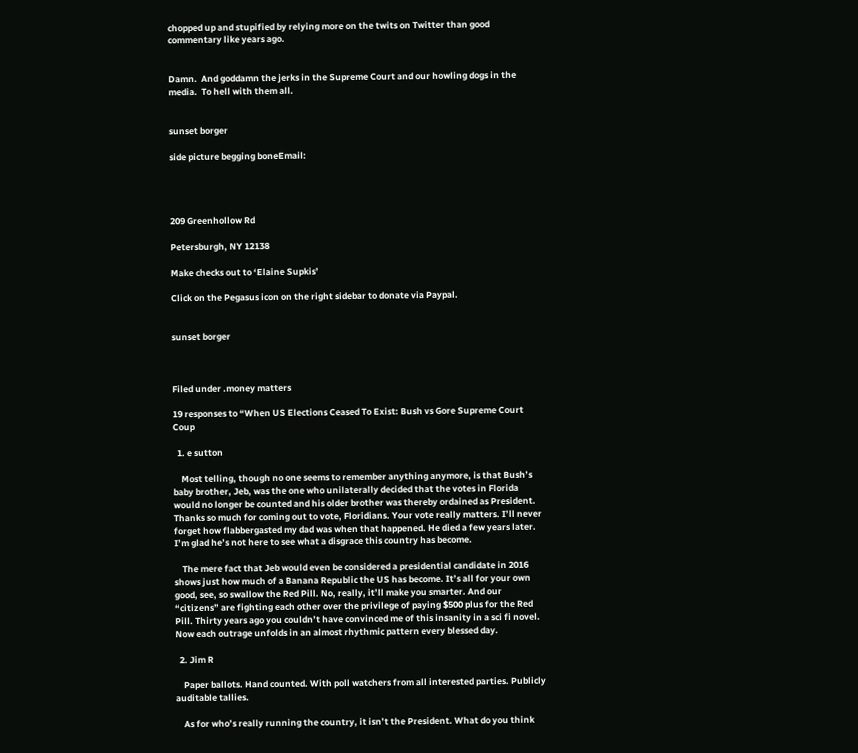chopped up and stupified by relying more on the twits on Twitter than good commentary like years ago.


Damn.  And goddamn the jerks in the Supreme Court and our howling dogs in the media.  To hell with them all.


sunset borger

side picture begging boneEmail:




209 Greenhollow Rd

Petersburgh, NY 12138

Make checks out to ‘Elaine Supkis’

Click on the Pegasus icon on the right sidebar to donate via Paypal.


sunset borger



Filed under .money matters

19 responses to “When US Elections Ceased To Exist: Bush vs Gore Supreme Court Coup

  1. e sutton

    Most telling, though no one seems to remember anything anymore, is that Bush’s baby brother, Jeb, was the one who unilaterally decided that the votes in Florida would no longer be counted and his older brother was thereby ordained as President. Thanks so much for coming out to vote, Floridians. Your vote really matters. I’ll never forget how flabbergasted my dad was when that happened. He died a few years later. I’m glad he’s not here to see what a disgrace this country has become.

    The mere fact that Jeb would even be considered a presidential candidate in 2016 shows just how much of a Banana Republic the US has become. It’s all for your own good, see, so swallow the Red Pill. No, really, it’ll make you smarter. And our “citizens” are fighting each other over the privilege of paying $500 plus for the Red Pill. Thirty years ago you couldn’t have convinced me of this insanity in a sci fi novel. Now each outrage unfolds in an almost rhythmic pattern every blessed day.

  2. Jim R

    Paper ballots. Hand counted. With poll watchers from all interested parties. Publicly auditable tallies.

    As for who’s really running the country, it isn’t the President. What do you think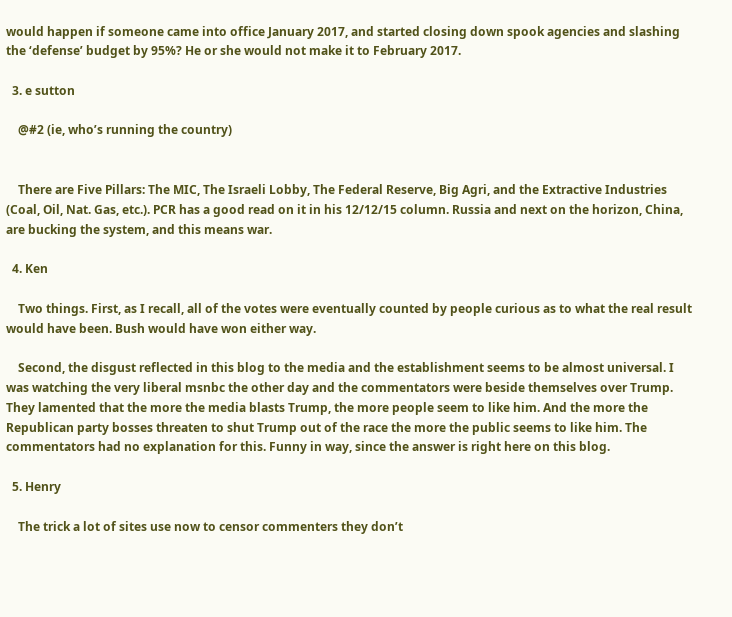would happen if someone came into office January 2017, and started closing down spook agencies and slashing the ‘defense’ budget by 95%? He or she would not make it to February 2017.

  3. e sutton

    @#2 (ie, who’s running the country)


    There are Five Pillars: The MIC, The Israeli Lobby, The Federal Reserve, Big Agri, and the Extractive Industries (Coal, Oil, Nat. Gas, etc.). PCR has a good read on it in his 12/12/15 column. Russia and next on the horizon, China, are bucking the system, and this means war.

  4. Ken

    Two things. First, as I recall, all of the votes were eventually counted by people curious as to what the real result would have been. Bush would have won either way.

    Second, the disgust reflected in this blog to the media and the establishment seems to be almost universal. I was watching the very liberal msnbc the other day and the commentators were beside themselves over Trump. They lamented that the more the media blasts Trump, the more people seem to like him. And the more the Republican party bosses threaten to shut Trump out of the race the more the public seems to like him. The commentators had no explanation for this. Funny in way, since the answer is right here on this blog.

  5. Henry

    The trick a lot of sites use now to censor commenters they don’t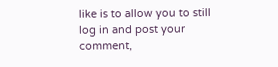like is to allow you to still log in and post your comment,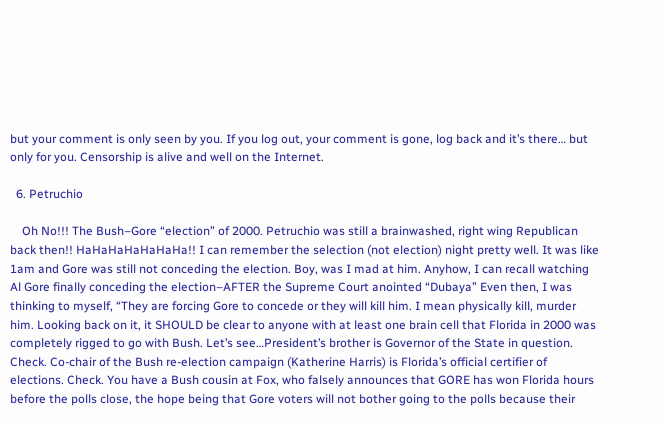but your comment is only seen by you. If you log out, your comment is gone, log back and it’s there… but only for you. Censorship is alive and well on the Internet.

  6. Petruchio

    Oh No!!! The Bush–Gore “election” of 2000. Petruchio was still a brainwashed, right wing Republican back then!! HaHaHaHaHaHaHa!! I can remember the selection (not election) night pretty well. It was like 1am and Gore was still not conceding the election. Boy, was I mad at him. Anyhow, I can recall watching Al Gore finally conceding the election–AFTER the Supreme Court anointed “Dubaya” Even then, I was thinking to myself, “They are forcing Gore to concede or they will kill him. I mean physically kill, murder him. Looking back on it, it SHOULD be clear to anyone with at least one brain cell that Florida in 2000 was completely rigged to go with Bush. Let’s see…President’s brother is Governor of the State in question. Check. Co-chair of the Bush re-election campaign (Katherine Harris) is Florida’s official certifier of elections. Check. You have a Bush cousin at Fox, who falsely announces that GORE has won Florida hours before the polls close, the hope being that Gore voters will not bother going to the polls because their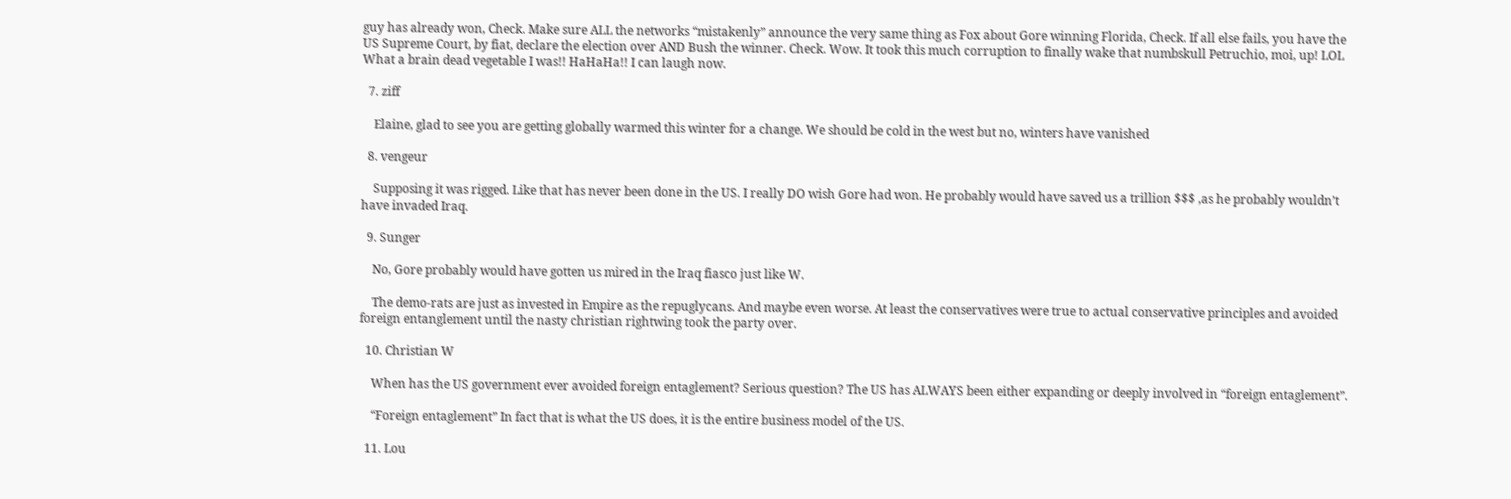guy has already won, Check. Make sure ALL the networks “mistakenly” announce the very same thing as Fox about Gore winning Florida, Check. If all else fails, you have the US Supreme Court, by fiat, declare the election over AND Bush the winner. Check. Wow. It took this much corruption to finally wake that numbskull Petruchio, moi, up! LOL What a brain dead vegetable I was!! HaHaHa!! I can laugh now.

  7. ziff

    Elaine, glad to see you are getting globally warmed this winter for a change. We should be cold in the west but no, winters have vanished

  8. vengeur

    Supposing it was rigged. Like that has never been done in the US. I really DO wish Gore had won. He probably would have saved us a trillion $$$ ,as he probably wouldn’t have invaded Iraq.

  9. Sunger

    No, Gore probably would have gotten us mired in the Iraq fiasco just like W.

    The demo-rats are just as invested in Empire as the repuglycans. And maybe even worse. At least the conservatives were true to actual conservative principles and avoided foreign entanglement until the nasty christian rightwing took the party over.

  10. Christian W

    When has the US government ever avoided foreign entaglement? Serious question? The US has ALWAYS been either expanding or deeply involved in “foreign entaglement”.

    “Foreign entaglement” In fact that is what the US does, it is the entire business model of the US.

  11. Lou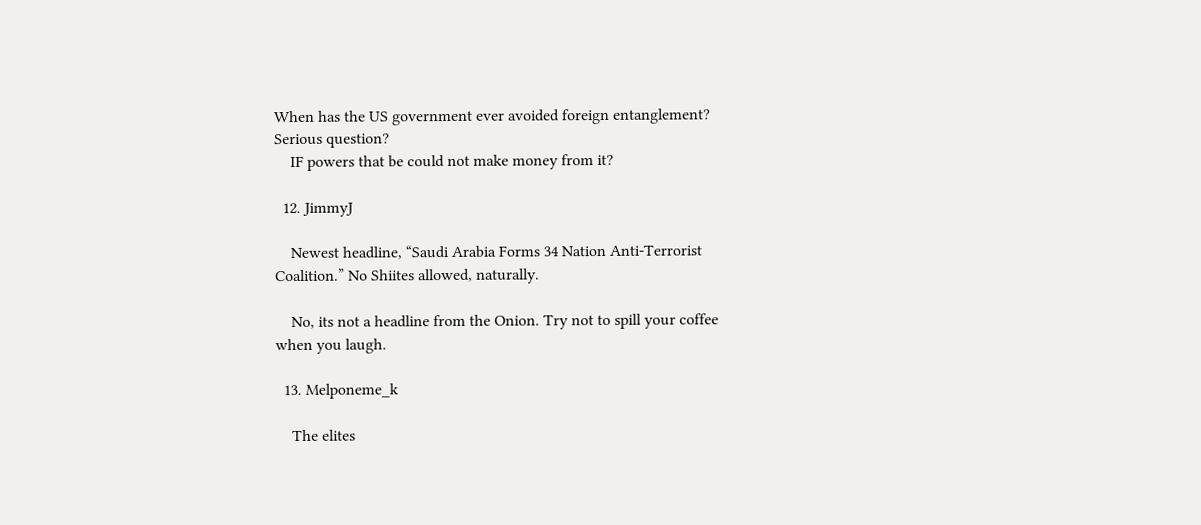When has the US government ever avoided foreign entanglement? Serious question?
    IF powers that be could not make money from it?

  12. JimmyJ

    Newest headline, “Saudi Arabia Forms 34 Nation Anti-Terrorist Coalition.” No Shiites allowed, naturally.

    No, its not a headline from the Onion. Try not to spill your coffee when you laugh.

  13. Melponeme_k

    The elites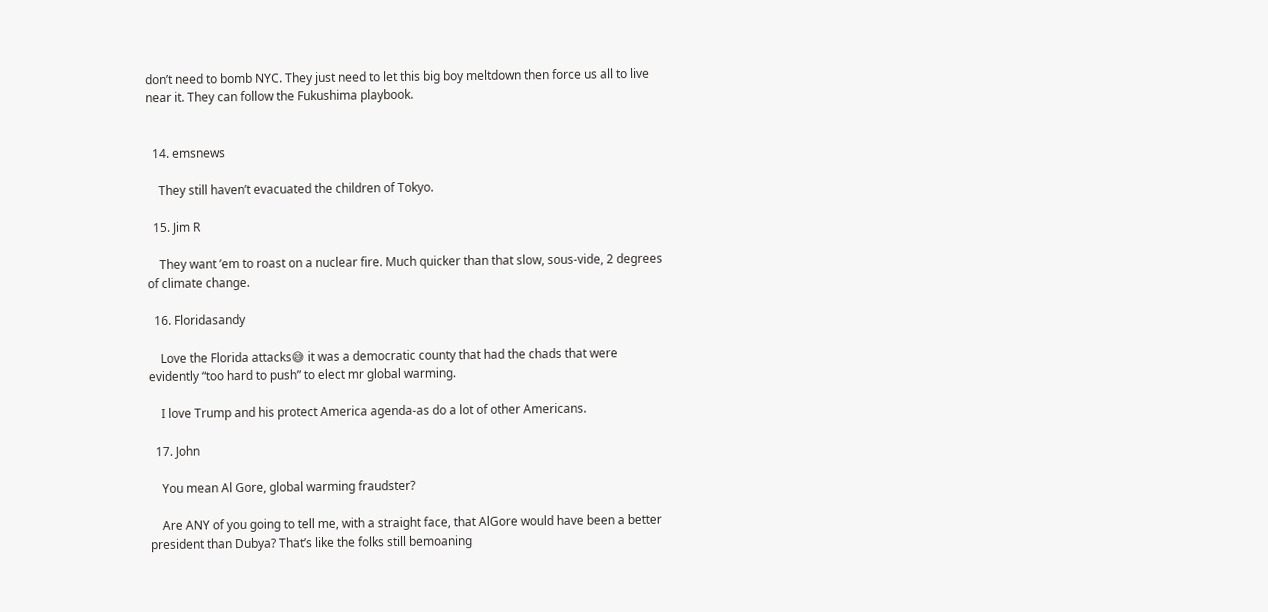don’t need to bomb NYC. They just need to let this big boy meltdown then force us all to live near it. They can follow the Fukushima playbook.


  14. emsnews

    They still haven’t evacuated the children of Tokyo.

  15. Jim R

    They want ’em to roast on a nuclear fire. Much quicker than that slow, sous-vide, 2 degrees of climate change.

  16. Floridasandy

    Love the Florida attacks😅 it was a democratic county that had the chads that were evidently “too hard to push” to elect mr global warming.

    I love Trump and his protect America agenda-as do a lot of other Americans.

  17. John

    You mean Al Gore, global warming fraudster?

    Are ANY of you going to tell me, with a straight face, that AlGore would have been a better president than Dubya? That’s like the folks still bemoaning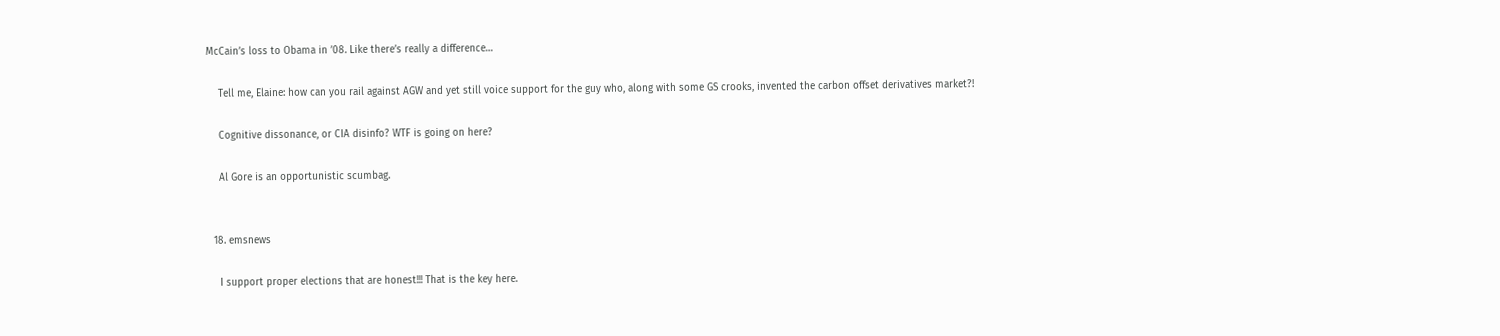McCain’s loss to Obama in ’08. Like there’s really a difference…

    Tell me, Elaine: how can you rail against AGW and yet still voice support for the guy who, along with some GS crooks, invented the carbon offset derivatives market?!

    Cognitive dissonance, or CIA disinfo? WTF is going on here?

    Al Gore is an opportunistic scumbag.


  18. emsnews

    I support proper elections that are honest!!! That is the key here.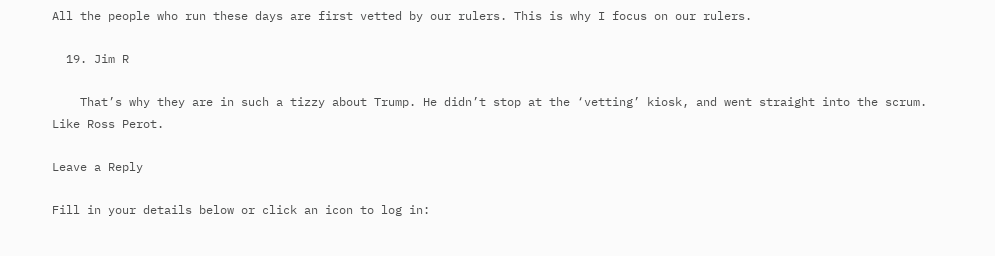All the people who run these days are first vetted by our rulers. This is why I focus on our rulers.

  19. Jim R

    That’s why they are in such a tizzy about Trump. He didn’t stop at the ‘vetting’ kiosk, and went straight into the scrum. Like Ross Perot.

Leave a Reply

Fill in your details below or click an icon to log in: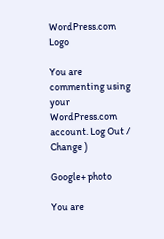WordPress.com Logo

You are commenting using your WordPress.com account. Log Out /  Change )

Google+ photo

You are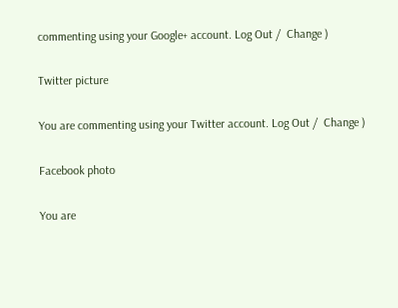commenting using your Google+ account. Log Out /  Change )

Twitter picture

You are commenting using your Twitter account. Log Out /  Change )

Facebook photo

You are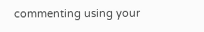commenting using your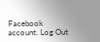Facebook account. Log Out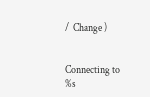/  Change )


Connecting to %s